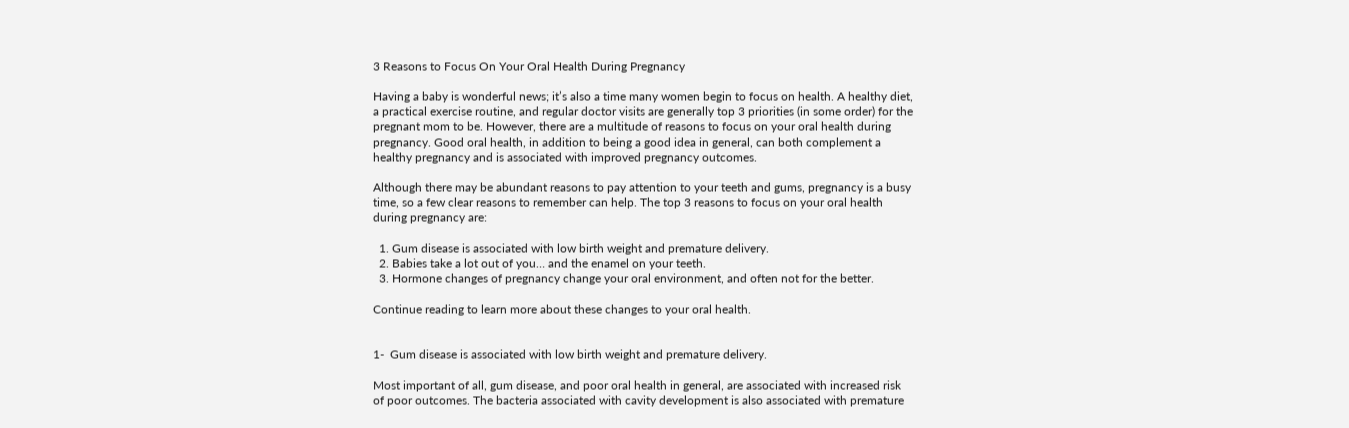3 Reasons to Focus On Your Oral Health During Pregnancy

Having a baby is wonderful news; it’s also a time many women begin to focus on health. A healthy diet, a practical exercise routine, and regular doctor visits are generally top 3 priorities (in some order) for the pregnant mom to be. However, there are a multitude of reasons to focus on your oral health during pregnancy. Good oral health, in addition to being a good idea in general, can both complement a healthy pregnancy and is associated with improved pregnancy outcomes.

Although there may be abundant reasons to pay attention to your teeth and gums, pregnancy is a busy time, so a few clear reasons to remember can help. The top 3 reasons to focus on your oral health during pregnancy are:

  1. Gum disease is associated with low birth weight and premature delivery.
  2. Babies take a lot out of you… and the enamel on your teeth.
  3. Hormone changes of pregnancy change your oral environment, and often not for the better.

Continue reading to learn more about these changes to your oral health.


1-  Gum disease is associated with low birth weight and premature delivery.

Most important of all, gum disease, and poor oral health in general, are associated with increased risk of poor outcomes. The bacteria associated with cavity development is also associated with premature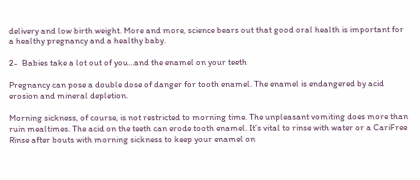delivery and low birth weight. More and more, science bears out that good oral health is important for a healthy pregnancy and a healthy baby.

2-  Babies take a lot out of you…and the enamel on your teeth

Pregnancy can pose a double dose of danger for tooth enamel. The enamel is endangered by acid erosion and mineral depletion.

Morning sickness, of course, is not restricted to morning time. The unpleasant vomiting does more than ruin mealtimes. The acid on the teeth can erode tooth enamel. It’s vital to rinse with water or a CariFree Rinse after bouts with morning sickness to keep your enamel on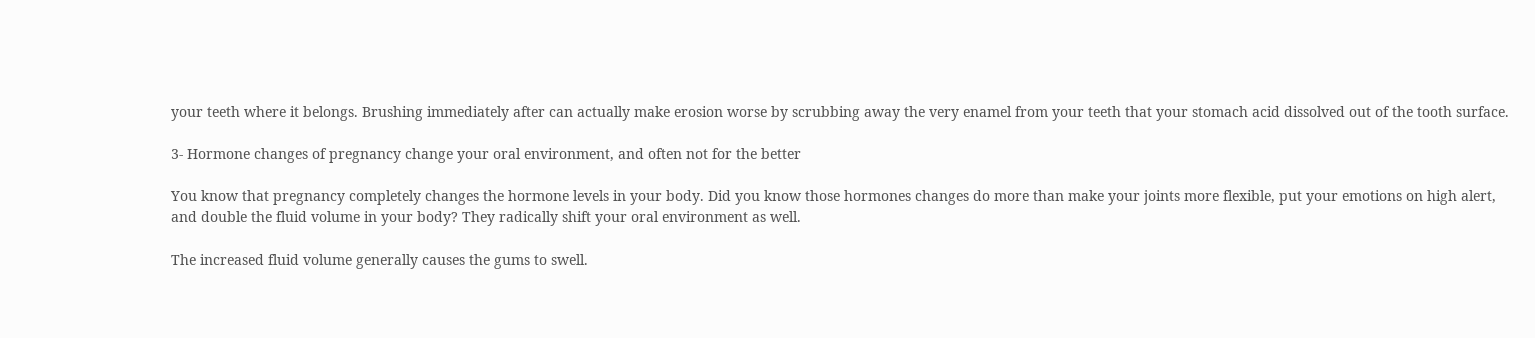your teeth where it belongs. Brushing immediately after can actually make erosion worse by scrubbing away the very enamel from your teeth that your stomach acid dissolved out of the tooth surface.

3- Hormone changes of pregnancy change your oral environment, and often not for the better

You know that pregnancy completely changes the hormone levels in your body. Did you know those hormones changes do more than make your joints more flexible, put your emotions on high alert, and double the fluid volume in your body? They radically shift your oral environment as well.

The increased fluid volume generally causes the gums to swell.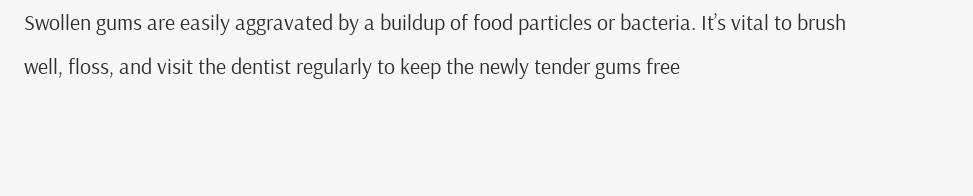Swollen gums are easily aggravated by a buildup of food particles or bacteria. It’s vital to brush well, floss, and visit the dentist regularly to keep the newly tender gums free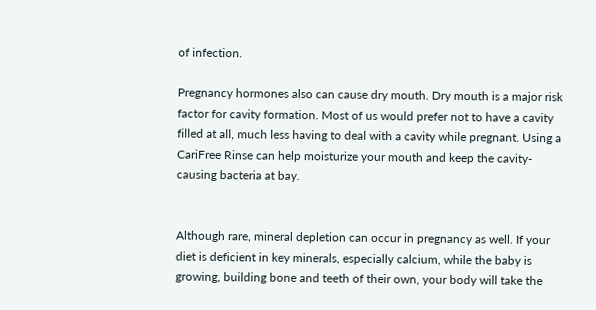of infection.

Pregnancy hormones also can cause dry mouth. Dry mouth is a major risk factor for cavity formation. Most of us would prefer not to have a cavity filled at all, much less having to deal with a cavity while pregnant. Using a CariFree Rinse can help moisturize your mouth and keep the cavity-causing bacteria at bay.


Although rare, mineral depletion can occur in pregnancy as well. If your diet is deficient in key minerals, especially calcium, while the baby is growing, building bone and teeth of their own, your body will take the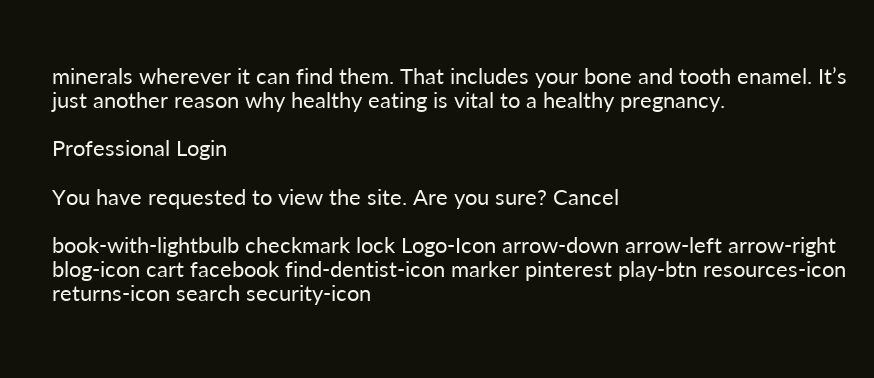minerals wherever it can find them. That includes your bone and tooth enamel. It’s just another reason why healthy eating is vital to a healthy pregnancy.

Professional Login

You have requested to view the site. Are you sure? Cancel

book-with-lightbulb checkmark lock Logo-Icon arrow-down arrow-left arrow-right blog-icon cart facebook find-dentist-icon marker pinterest play-btn resources-icon returns-icon search security-icon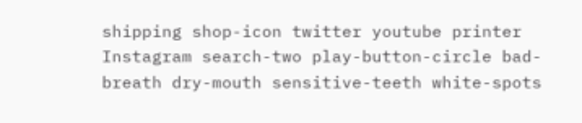shipping shop-icon twitter youtube printer Instagram search-two play-button-circle bad-breath dry-mouth sensitive-teeth white-spots